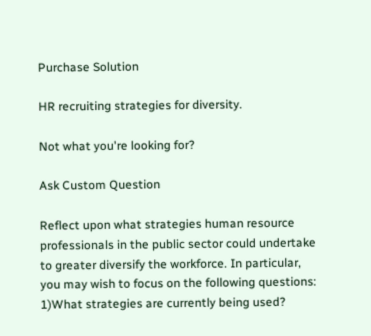Purchase Solution

HR recruiting strategies for diversity.

Not what you're looking for?

Ask Custom Question

Reflect upon what strategies human resource professionals in the public sector could undertake to greater diversify the workforce. In particular, you may wish to focus on the following questions:
1)What strategies are currently being used?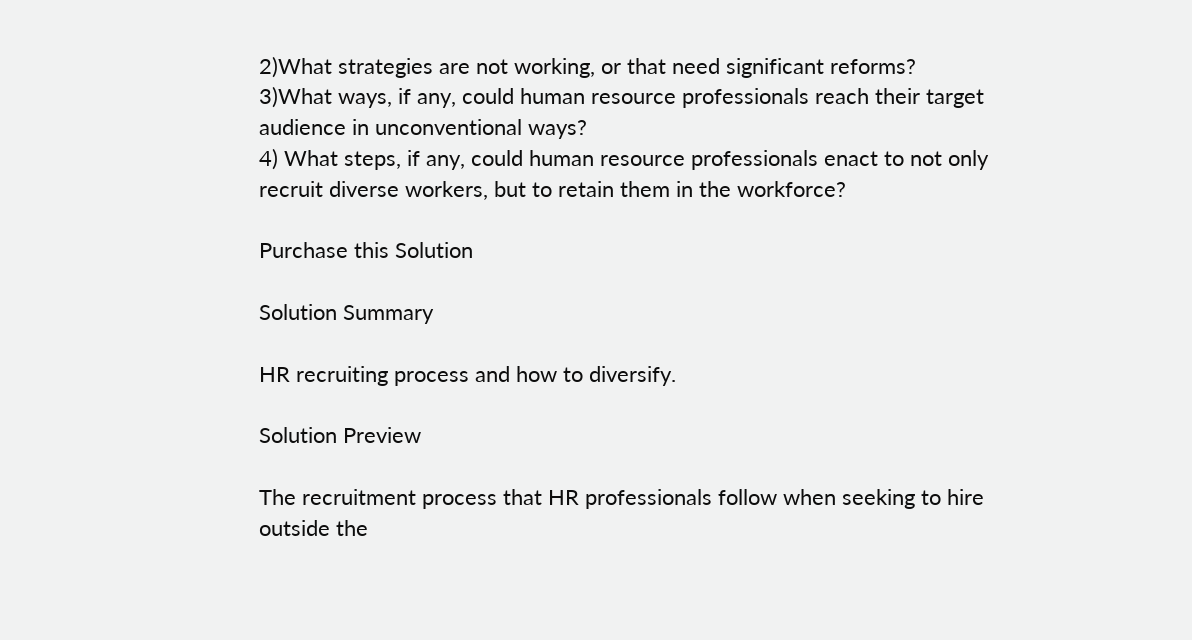2)What strategies are not working, or that need significant reforms?
3)What ways, if any, could human resource professionals reach their target audience in unconventional ways?
4) What steps, if any, could human resource professionals enact to not only recruit diverse workers, but to retain them in the workforce?

Purchase this Solution

Solution Summary

HR recruiting process and how to diversify.

Solution Preview

The recruitment process that HR professionals follow when seeking to hire outside the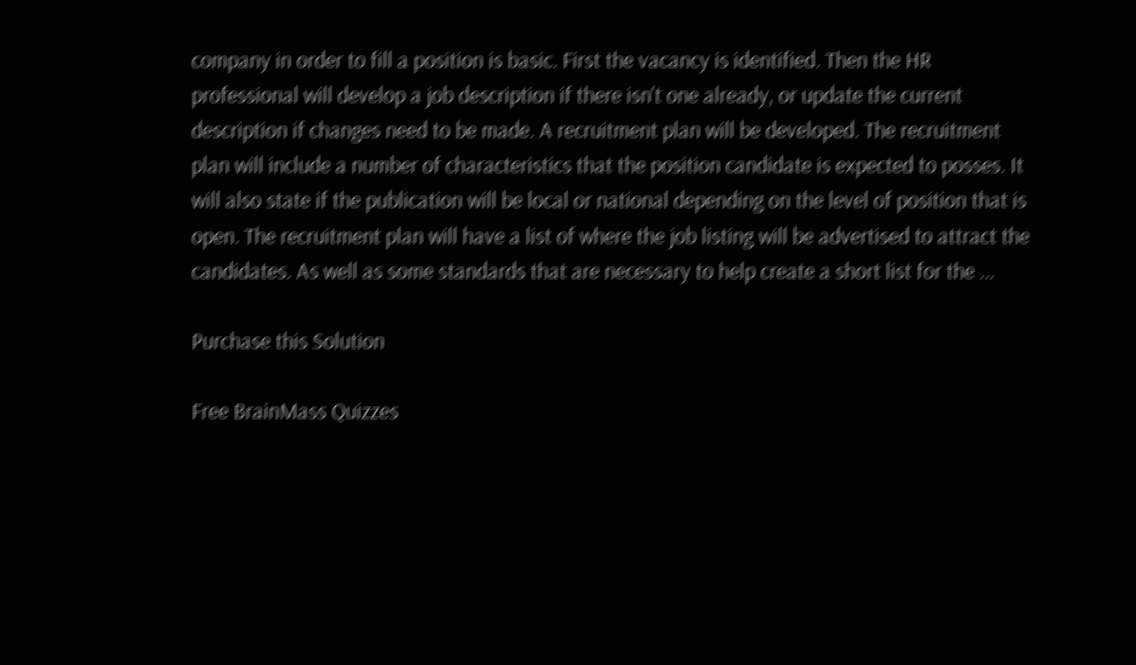company in order to fill a position is basic. First the vacancy is identified. Then the HR professional will develop a job description if there isn't one already, or update the current description if changes need to be made. A recruitment plan will be developed. The recruitment plan will include a number of characteristics that the position candidate is expected to posses. It will also state if the publication will be local or national depending on the level of position that is open. The recruitment plan will have a list of where the job listing will be advertised to attract the candidates. As well as some standards that are necessary to help create a short list for the ...

Purchase this Solution

Free BrainMass Quizzes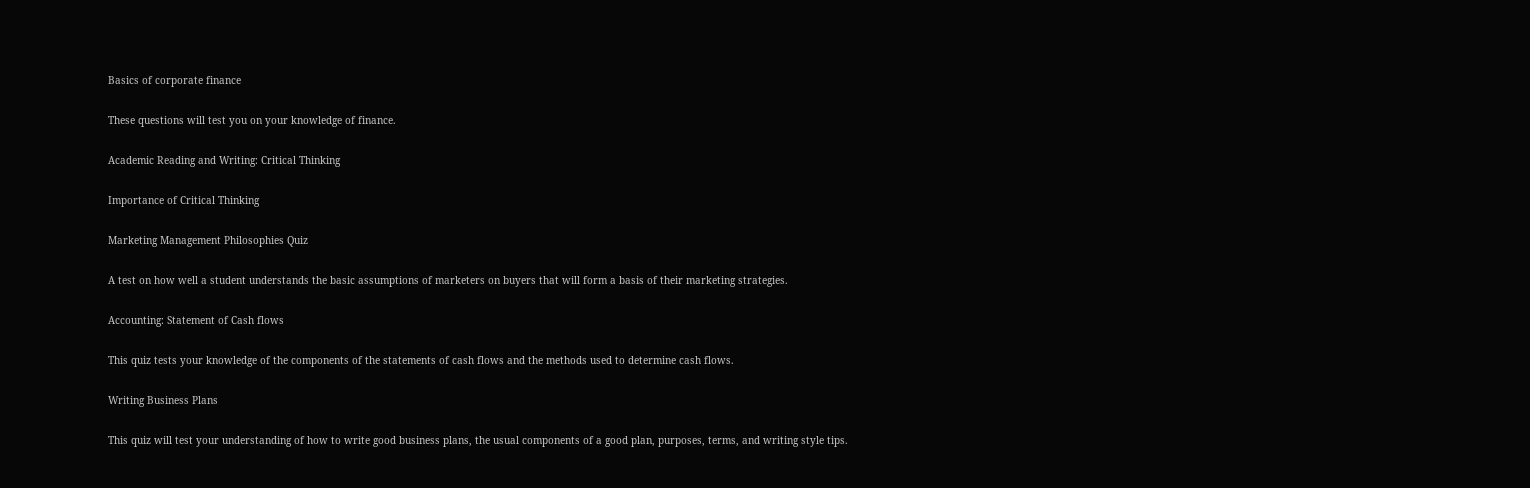Basics of corporate finance

These questions will test you on your knowledge of finance.

Academic Reading and Writing: Critical Thinking

Importance of Critical Thinking

Marketing Management Philosophies Quiz

A test on how well a student understands the basic assumptions of marketers on buyers that will form a basis of their marketing strategies.

Accounting: Statement of Cash flows

This quiz tests your knowledge of the components of the statements of cash flows and the methods used to determine cash flows.

Writing Business Plans

This quiz will test your understanding of how to write good business plans, the usual components of a good plan, purposes, terms, and writing style tips.